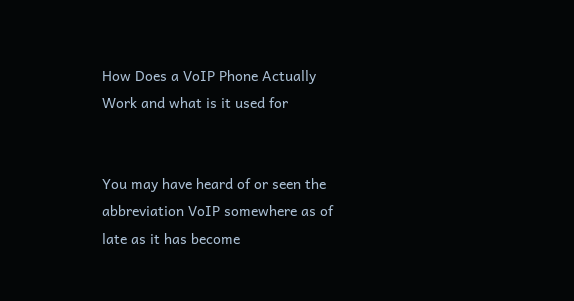How Does a VoIP Phone Actually Work and what is it used for


You may have heard of or seen the abbreviation VoIP somewhere as of late as it has become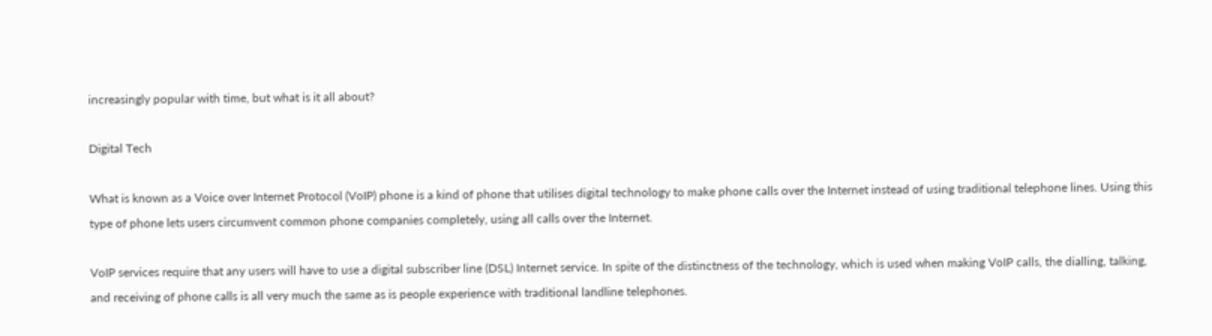increasingly popular with time, but what is it all about?

Digital Tech

What is known as a Voice over Internet Protocol (VoIP) phone is a kind of phone that utilises digital technology to make phone calls over the Internet instead of using traditional telephone lines. Using this type of phone lets users circumvent common phone companies completely, using all calls over the Internet.

VoIP services require that any users will have to use a digital subscriber line (DSL) Internet service. In spite of the distinctness of the technology, which is used when making VoIP calls, the dialling, talking, and receiving of phone calls is all very much the same as is people experience with traditional landline telephones.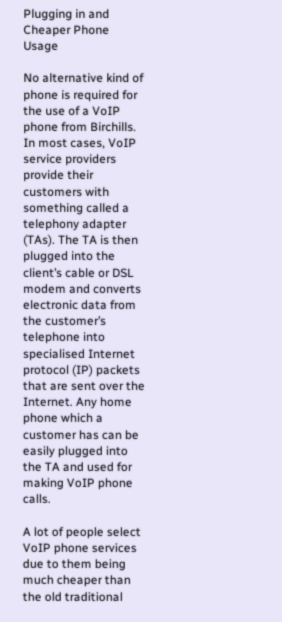Plugging in and Cheaper Phone Usage

No alternative kind of phone is required for the use of a VoIP phone from Birchills. In most cases, VoIP service providers provide their customers with something called a telephony adapter (TAs). The TA is then plugged into the client’s cable or DSL modem and converts electronic data from the customer’s telephone into specialised Internet protocol (IP) packets that are sent over the Internet. Any home phone which a customer has can be easily plugged into the TA and used for making VoIP phone calls.

A lot of people select VoIP phone services due to them being much cheaper than the old traditional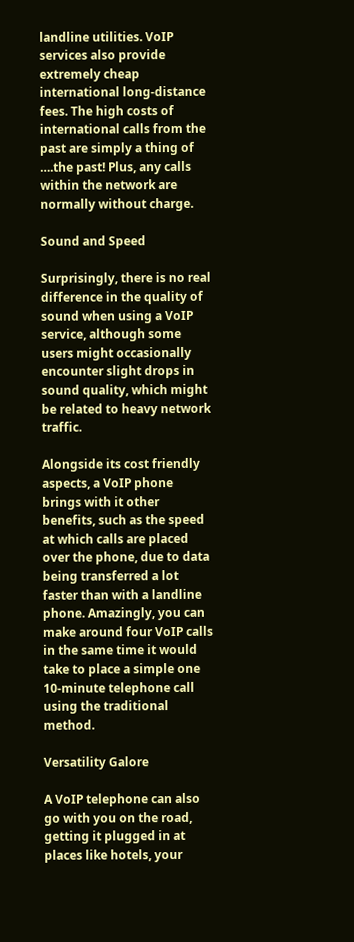landline utilities. VoIP services also provide extremely cheap international long-distance fees. The high costs of international calls from the past are simply a thing of ….the past! Plus, any calls within the network are normally without charge.

Sound and Speed

Surprisingly, there is no real difference in the quality of sound when using a VoIP service, although some users might occasionally encounter slight drops in sound quality, which might be related to heavy network traffic.

Alongside its cost friendly aspects, a VoIP phone brings with it other benefits, such as the speed at which calls are placed over the phone, due to data being transferred a lot faster than with a landline phone. Amazingly, you can make around four VoIP calls in the same time it would take to place a simple one 10-minute telephone call using the traditional method.

Versatility Galore

A VoIP telephone can also go with you on the road, getting it plugged in at places like hotels, your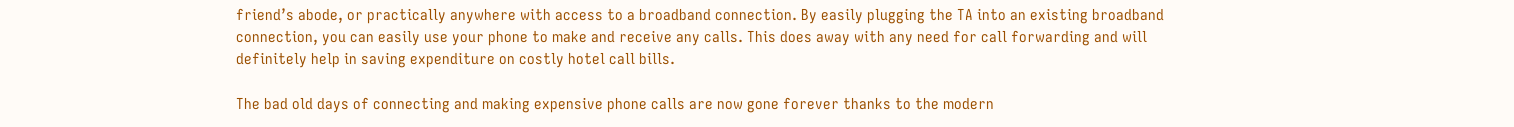friend’s abode, or practically anywhere with access to a broadband connection. By easily plugging the TA into an existing broadband connection, you can easily use your phone to make and receive any calls. This does away with any need for call forwarding and will definitely help in saving expenditure on costly hotel call bills.

The bad old days of connecting and making expensive phone calls are now gone forever thanks to the modern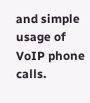and simple usage of VoIP phone calls.